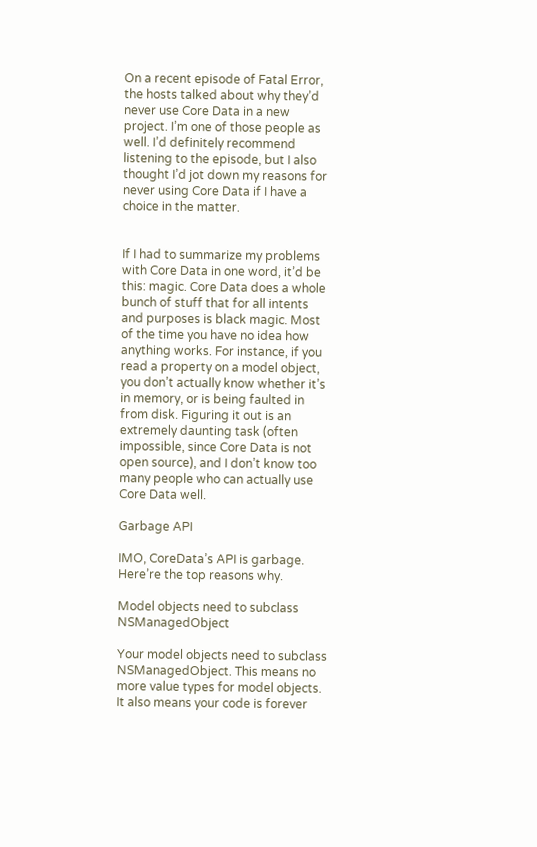On a recent episode of Fatal Error, the hosts talked about why they’d never use Core Data in a new project. I’m one of those people as well. I’d definitely recommend listening to the episode, but I also thought I’d jot down my reasons for never using Core Data if I have a choice in the matter.


If I had to summarize my problems with Core Data in one word, it’d be this: magic. Core Data does a whole bunch of stuff that for all intents and purposes is black magic. Most of the time you have no idea how anything works. For instance, if you read a property on a model object, you don’t actually know whether it’s in memory, or is being faulted in from disk. Figuring it out is an extremely daunting task (often impossible, since Core Data is not open source), and I don’t know too many people who can actually use Core Data well.

Garbage API

IMO, CoreData’s API is garbage. Here’re the top reasons why.

Model objects need to subclass NSManagedObject

Your model objects need to subclass NSManagedObject. This means no more value types for model objects. It also means your code is forever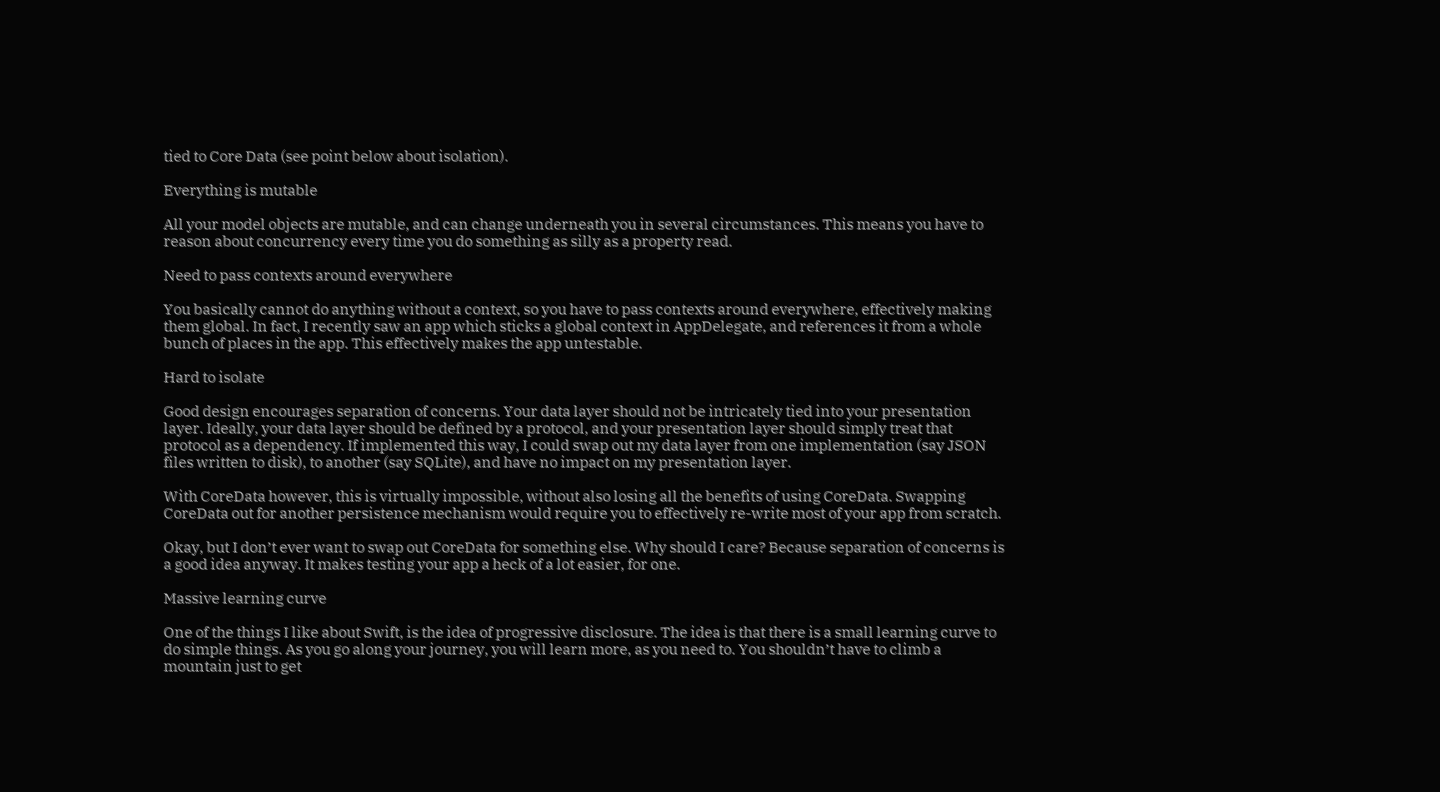tied to Core Data (see point below about isolation).

Everything is mutable

All your model objects are mutable, and can change underneath you in several circumstances. This means you have to reason about concurrency every time you do something as silly as a property read.

Need to pass contexts around everywhere

You basically cannot do anything without a context, so you have to pass contexts around everywhere, effectively making them global. In fact, I recently saw an app which sticks a global context in AppDelegate, and references it from a whole bunch of places in the app. This effectively makes the app untestable.

Hard to isolate

Good design encourages separation of concerns. Your data layer should not be intricately tied into your presentation layer. Ideally, your data layer should be defined by a protocol, and your presentation layer should simply treat that protocol as a dependency. If implemented this way, I could swap out my data layer from one implementation (say JSON files written to disk), to another (say SQLite), and have no impact on my presentation layer.

With CoreData however, this is virtually impossible, without also losing all the benefits of using CoreData. Swapping CoreData out for another persistence mechanism would require you to effectively re-write most of your app from scratch.

Okay, but I don’t ever want to swap out CoreData for something else. Why should I care? Because separation of concerns is a good idea anyway. It makes testing your app a heck of a lot easier, for one.

Massive learning curve

One of the things I like about Swift, is the idea of progressive disclosure. The idea is that there is a small learning curve to do simple things. As you go along your journey, you will learn more, as you need to. You shouldn’t have to climb a mountain just to get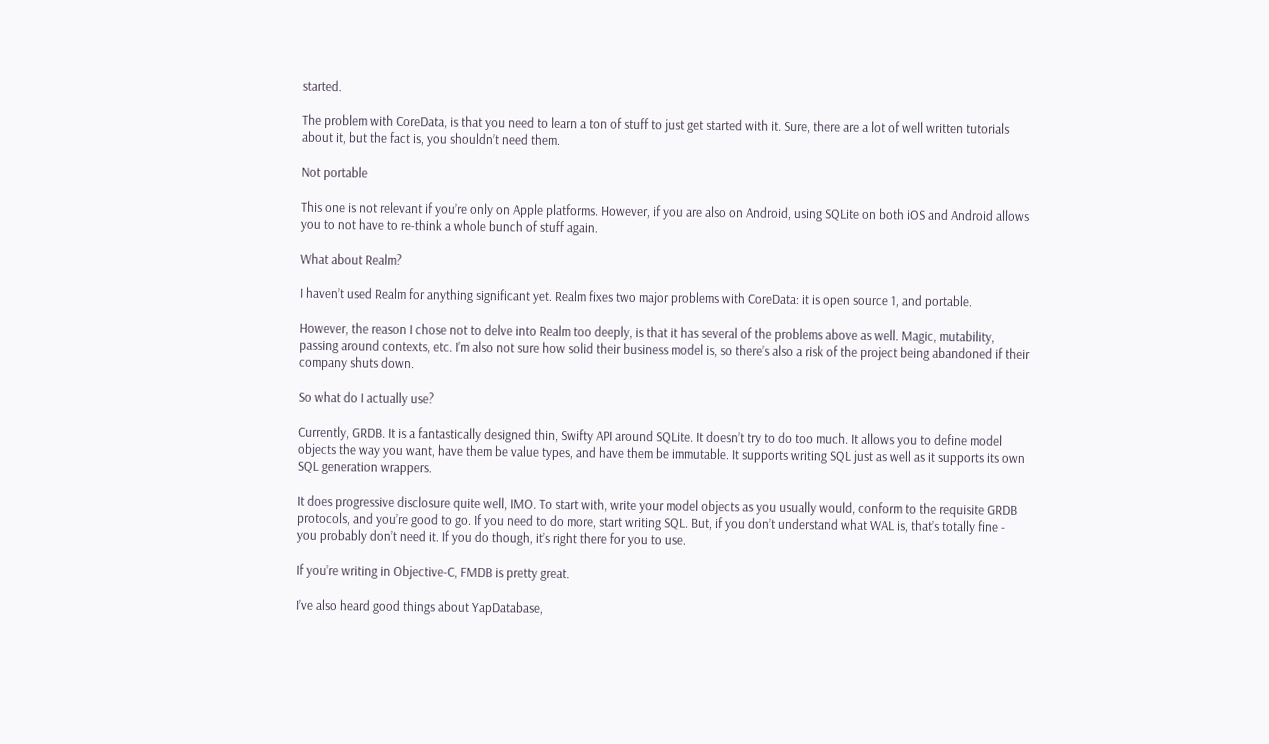started.

The problem with CoreData, is that you need to learn a ton of stuff to just get started with it. Sure, there are a lot of well written tutorials about it, but the fact is, you shouldn’t need them.

Not portable

This one is not relevant if you’re only on Apple platforms. However, if you are also on Android, using SQLite on both iOS and Android allows you to not have to re-think a whole bunch of stuff again.

What about Realm?

I haven’t used Realm for anything significant yet. Realm fixes two major problems with CoreData: it is open source 1, and portable.

However, the reason I chose not to delve into Realm too deeply, is that it has several of the problems above as well. Magic, mutability, passing around contexts, etc. I’m also not sure how solid their business model is, so there’s also a risk of the project being abandoned if their company shuts down.

So what do I actually use?

Currently, GRDB. It is a fantastically designed thin, Swifty API around SQLite. It doesn’t try to do too much. It allows you to define model objects the way you want, have them be value types, and have them be immutable. It supports writing SQL just as well as it supports its own SQL generation wrappers.

It does progressive disclosure quite well, IMO. To start with, write your model objects as you usually would, conform to the requisite GRDB protocols, and you’re good to go. If you need to do more, start writing SQL. But, if you don’t understand what WAL is, that’s totally fine - you probably don’t need it. If you do though, it’s right there for you to use.

If you’re writing in Objective-C, FMDB is pretty great.

I’ve also heard good things about YapDatabase,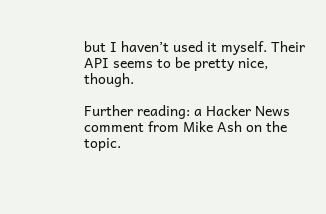but I haven’t used it myself. Their API seems to be pretty nice, though.

Further reading: a Hacker News comment from Mike Ash on the topic.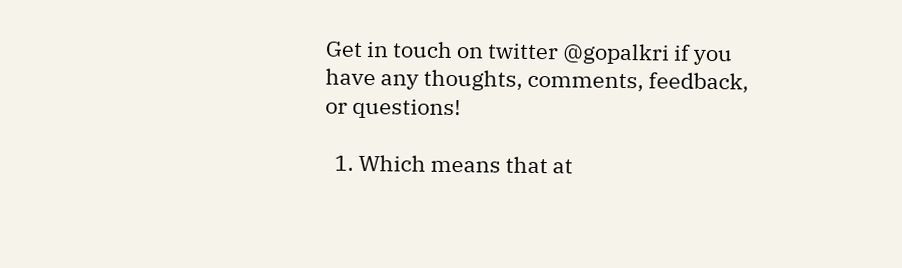Get in touch on twitter @gopalkri if you have any thoughts, comments, feedback, or questions!

  1. Which means that at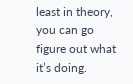least in theory, you can go figure out what it’s doing.